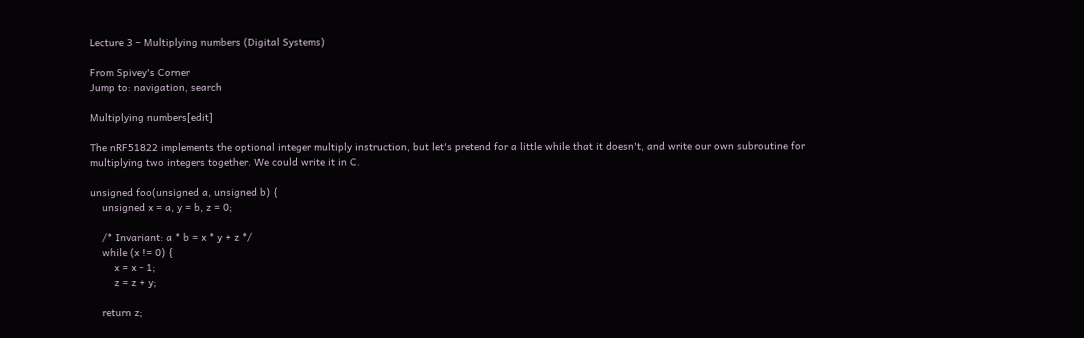Lecture 3 – Multiplying numbers (Digital Systems)

From Spivey's Corner
Jump to: navigation, search

Multiplying numbers[edit]

The nRF51822 implements the optional integer multiply instruction, but let's pretend for a little while that it doesn't, and write our own subroutine for multiplying two integers together. We could write it in C.

unsigned foo(unsigned a, unsigned b) {
    unsigned x = a, y = b, z = 0;

    /* Invariant: a * b = x * y + z */
    while (x != 0) {
        x = x - 1;
        z = z + y;

    return z;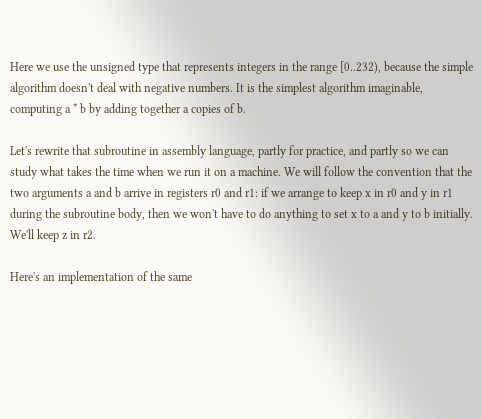Here we use the unsigned type that represents integers in the range [0..232), because the simple algorithm doesn't deal with negative numbers. It is the simplest algorithm imaginable, computing a * b by adding together a copies of b.

Let's rewrite that subroutine in assembly language, partly for practice, and partly so we can study what takes the time when we run it on a machine. We will follow the convention that the two arguments a and b arrive in registers r0 and r1: if we arrange to keep x in r0 and y in r1 during the subroutine body, then we won't have to do anything to set x to a and y to b initially. We'll keep z in r2.

Here's an implementation of the same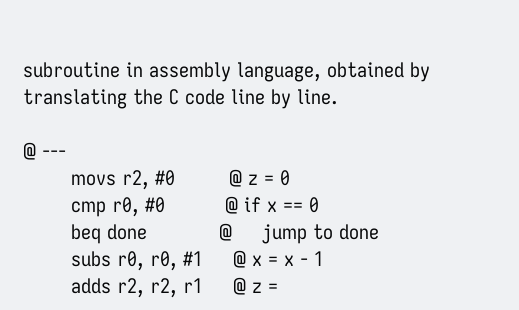subroutine in assembly language, obtained by translating the C code line by line.

@ ---
        movs r2, #0         @ z = 0
        cmp r0, #0          @ if x == 0
        beq done            @     jump to done
        subs r0, r0, #1     @ x = x - 1
        adds r2, r2, r1     @ z =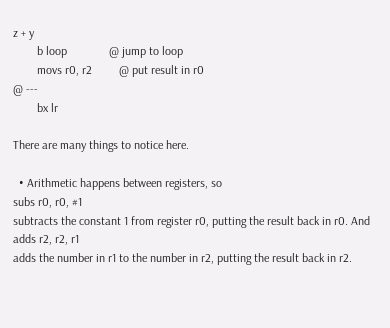z + y
        b loop              @ jump to loop
        movs r0, r2         @ put result in r0
@ ---
        bx lr

There are many things to notice here.

  • Arithmetic happens between registers, so
subs r0, r0, #1
subtracts the constant 1 from register r0, putting the result back in r0. And
adds r2, r2, r1
adds the number in r1 to the number in r2, putting the result back in r2.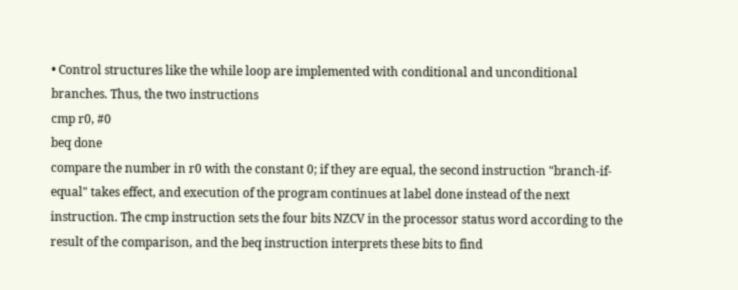• Control structures like the while loop are implemented with conditional and unconditional branches. Thus, the two instructions
cmp r0, #0
beq done
compare the number in r0 with the constant 0; if they are equal, the second instruction "branch-if-equal" takes effect, and execution of the program continues at label done instead of the next instruction. The cmp instruction sets the four bits NZCV in the processor status word according to the result of the comparison, and the beq instruction interprets these bits to find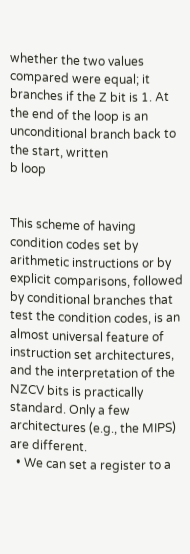whether the two values compared were equal; it branches if the Z bit is 1. At the end of the loop is an unconditional branch back to the start, written
b loop


This scheme of having condition codes set by arithmetic instructions or by explicit comparisons, followed by conditional branches that test the condition codes, is an almost universal feature of instruction set architectures, and the interpretation of the NZCV bits is practically standard. Only a few architectures (e.g., the MIPS) are different.
  • We can set a register to a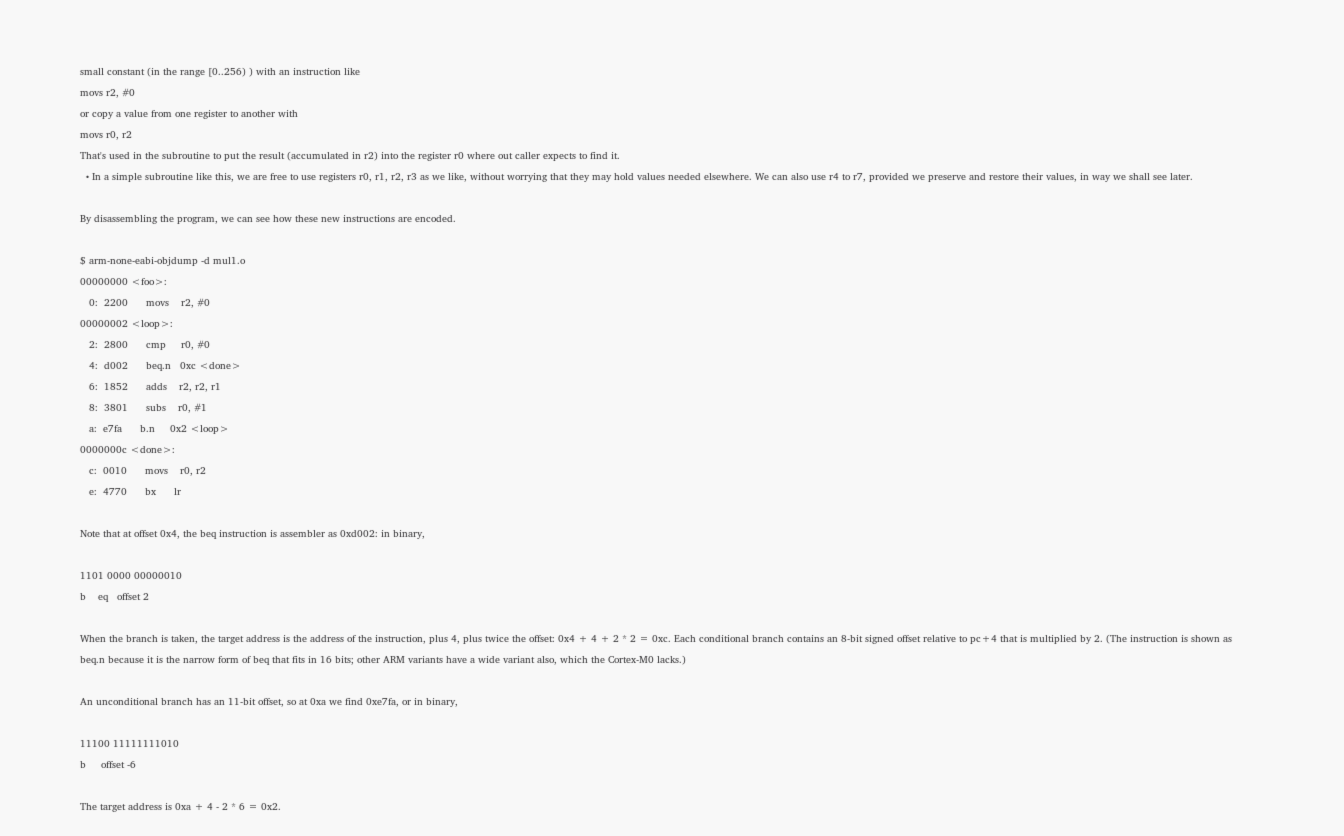small constant (in the range [0..256) ) with an instruction like
movs r2, #0
or copy a value from one register to another with
movs r0, r2
That's used in the subroutine to put the result (accumulated in r2) into the register r0 where out caller expects to find it.
  • In a simple subroutine like this, we are free to use registers r0, r1, r2, r3 as we like, without worrying that they may hold values needed elsewhere. We can also use r4 to r7, provided we preserve and restore their values, in way we shall see later.

By disassembling the program, we can see how these new instructions are encoded.

$ arm-none-eabi-objdump -d mul1.o
00000000 <foo>:
   0:  2200      movs    r2, #0
00000002 <loop>:
   2:  2800      cmp     r0, #0
   4:  d002      beq.n   0xc <done>
   6:  1852      adds    r2, r2, r1
   8:  3801      subs    r0, #1
   a:  e7fa      b.n     0x2 <loop>
0000000c <done>:
   c:  0010      movs    r0, r2
   e:  4770      bx      lr

Note that at offset 0x4, the beq instruction is assembler as 0xd002: in binary,

1101 0000 00000010
b    eq   offset 2

When the branch is taken, the target address is the address of the instruction, plus 4, plus twice the offset: 0x4 + 4 + 2 * 2 = 0xc. Each conditional branch contains an 8-bit signed offset relative to pc+4 that is multiplied by 2. (The instruction is shown as beq.n because it is the narrow form of beq that fits in 16 bits; other ARM variants have a wide variant also, which the Cortex-M0 lacks.)

An unconditional branch has an 11-bit offset, so at 0xa we find 0xe7fa, or in binary,

11100 11111111010
b     offset -6

The target address is 0xa + 4 - 2 * 6 = 0x2.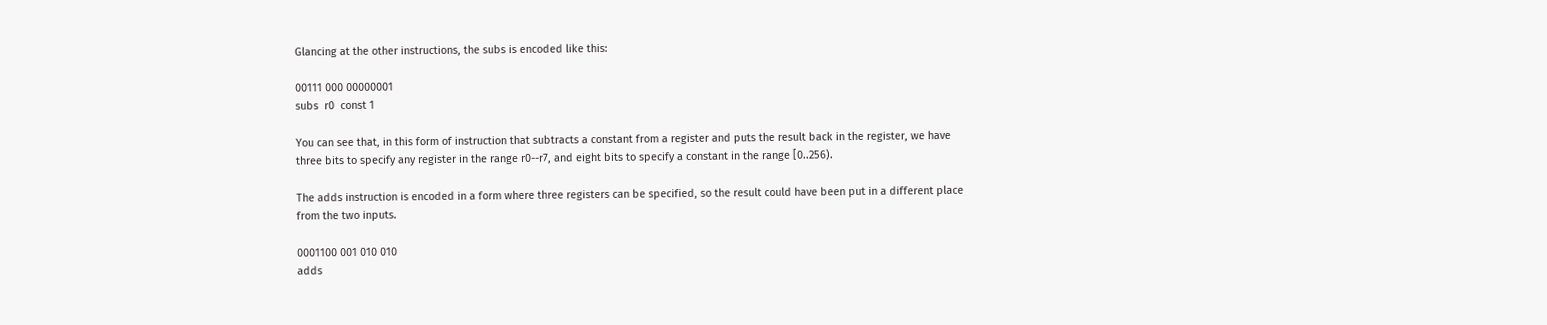Glancing at the other instructions, the subs is encoded like this:

00111 000 00000001
subs  r0  const 1

You can see that, in this form of instruction that subtracts a constant from a register and puts the result back in the register, we have three bits to specify any register in the range r0--r7, and eight bits to specify a constant in the range [0..256).

The adds instruction is encoded in a form where three registers can be specified, so the result could have been put in a different place from the two inputs.

0001100 001 010 010
adds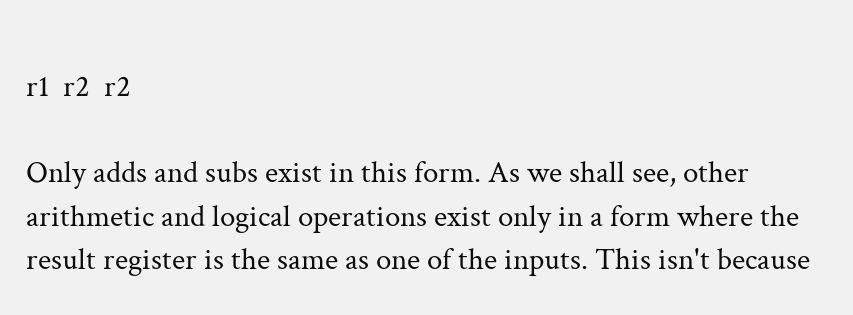r1  r2  r2

Only adds and subs exist in this form. As we shall see, other arithmetic and logical operations exist only in a form where the result register is the same as one of the inputs. This isn't because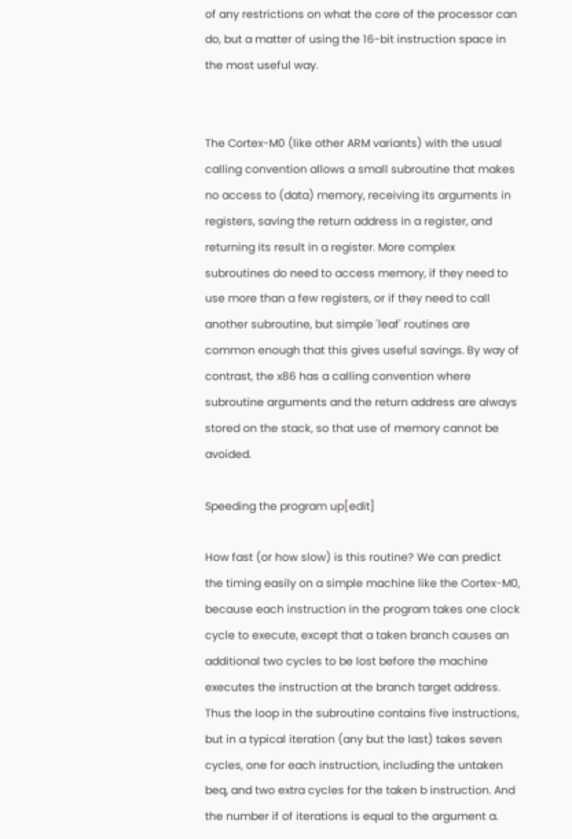of any restrictions on what the core of the processor can do, but a matter of using the 16-bit instruction space in the most useful way.


The Cortex-M0 (like other ARM variants) with the usual calling convention allows a small subroutine that makes no access to (data) memory, receiving its arguments in registers, saving the return address in a register, and returning its result in a register. More complex subroutines do need to access memory, if they need to use more than a few registers, or if they need to call another subroutine, but simple 'leaf' routines are common enough that this gives useful savings. By way of contrast, the x86 has a calling convention where subroutine arguments and the return address are always stored on the stack, so that use of memory cannot be avoided.

Speeding the program up[edit]

How fast (or how slow) is this routine? We can predict the timing easily on a simple machine like the Cortex-M0, because each instruction in the program takes one clock cycle to execute, except that a taken branch causes an additional two cycles to be lost before the machine executes the instruction at the branch target address. Thus the loop in the subroutine contains five instructions, but in a typical iteration (any but the last) takes seven cycles, one for each instruction, including the untaken beq, and two extra cycles for the taken b instruction. And the number if of iterations is equal to the argument a.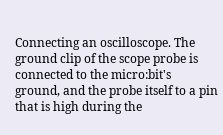Connecting an oscilloscope. The ground clip of the scope probe is connected to the micro:bit's ground, and the probe itself to a pin that is high during the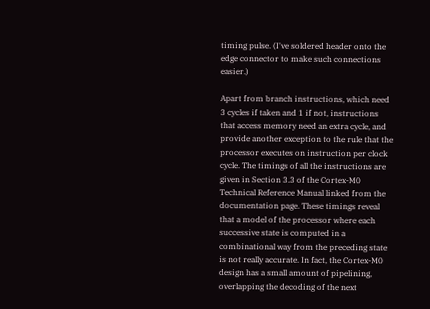timing pulse. (I've soldered header onto the edge connector to make such connections easier.)

Apart from branch instructions, which need 3 cycles if taken and 1 if not, instructions that access memory need an extra cycle, and provide another exception to the rule that the processor executes on instruction per clock cycle. The timings of all the instructions are given in Section 3.3 of the Cortex-M0 Technical Reference Manual linked from the documentation page. These timings reveal that a model of the processor where each successive state is computed in a combinational way from the preceding state is not really accurate. In fact, the Cortex-M0 design has a small amount of pipelining, overlapping the decoding of the next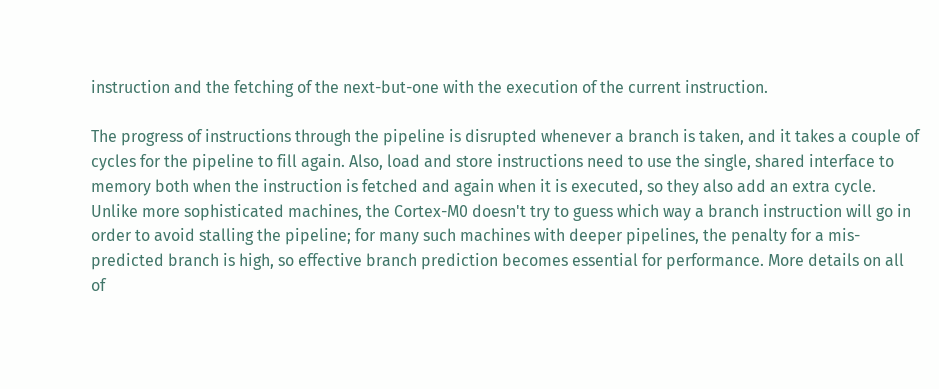instruction and the fetching of the next-but-one with the execution of the current instruction.

The progress of instructions through the pipeline is disrupted whenever a branch is taken, and it takes a couple of cycles for the pipeline to fill again. Also, load and store instructions need to use the single, shared interface to memory both when the instruction is fetched and again when it is executed, so they also add an extra cycle. Unlike more sophisticated machines, the Cortex-M0 doesn't try to guess which way a branch instruction will go in order to avoid stalling the pipeline; for many such machines with deeper pipelines, the penalty for a mis-predicted branch is high, so effective branch prediction becomes essential for performance. More details on all of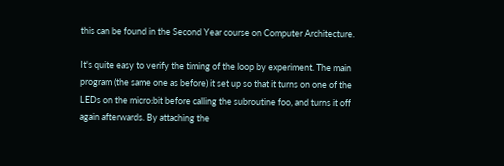this can be found in the Second Year course on Computer Architecture.

It's quite easy to verify the timing of the loop by experiment. The main program (the same one as before) it set up so that it turns on one of the LEDs on the micro:bit before calling the subroutine foo, and turns it off again afterwards. By attaching the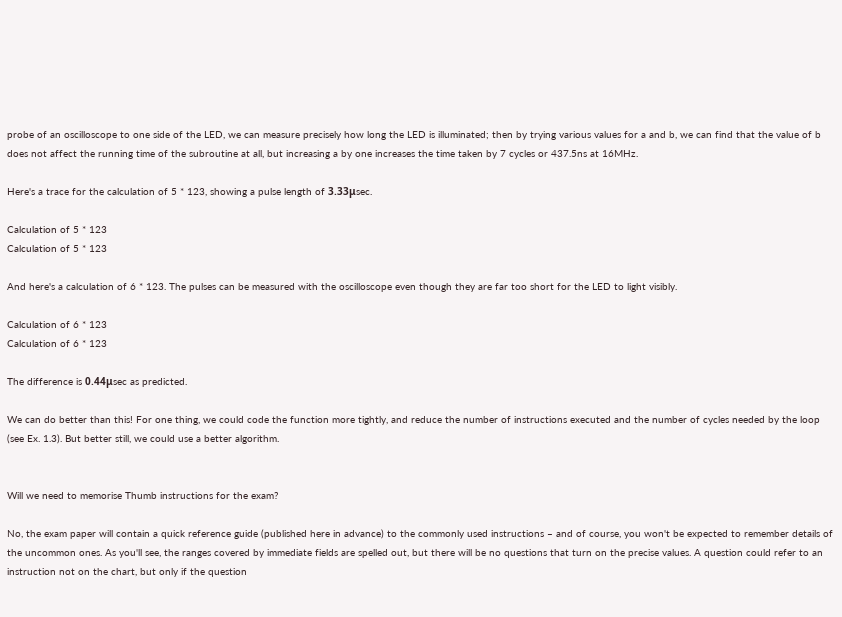probe of an oscilloscope to one side of the LED, we can measure precisely how long the LED is illuminated; then by trying various values for a and b, we can find that the value of b does not affect the running time of the subroutine at all, but increasing a by one increases the time taken by 7 cycles or 437.5ns at 16MHz.

Here's a trace for the calculation of 5 * 123, showing a pulse length of 3.33μsec.

Calculation of 5 * 123
Calculation of 5 * 123

And here's a calculation of 6 * 123. The pulses can be measured with the oscilloscope even though they are far too short for the LED to light visibly.

Calculation of 6 * 123
Calculation of 6 * 123

The difference is 0.44μsec as predicted.

We can do better than this! For one thing, we could code the function more tightly, and reduce the number of instructions executed and the number of cycles needed by the loop (see Ex. 1.3). But better still, we could use a better algorithm.


Will we need to memorise Thumb instructions for the exam?

No, the exam paper will contain a quick reference guide (published here in advance) to the commonly used instructions – and of course, you won't be expected to remember details of the uncommon ones. As you'll see, the ranges covered by immediate fields are spelled out, but there will be no questions that turn on the precise values. A question could refer to an instruction not on the chart, but only if the question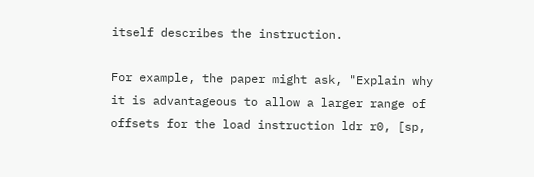itself describes the instruction.

For example, the paper might ask, "Explain why it is advantageous to allow a larger range of offsets for the load instruction ldr r0, [sp,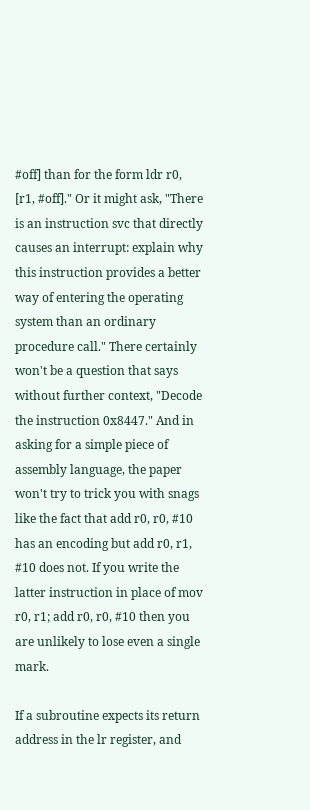#off] than for the form ldr r0, [r1, #off]." Or it might ask, "There is an instruction svc that directly causes an interrupt: explain why this instruction provides a better way of entering the operating system than an ordinary procedure call." There certainly won't be a question that says without further context, "Decode the instruction 0x8447." And in asking for a simple piece of assembly language, the paper won't try to trick you with snags like the fact that add r0, r0, #10 has an encoding but add r0, r1, #10 does not. If you write the latter instruction in place of mov r0, r1; add r0, r0, #10 then you are unlikely to lose even a single mark.

If a subroutine expects its return address in the lr register, and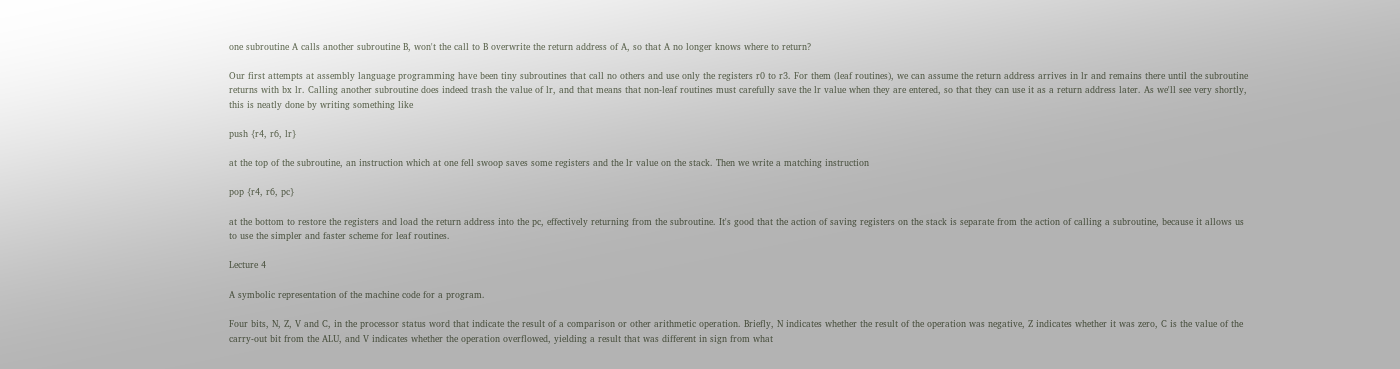one subroutine A calls another subroutine B, won't the call to B overwrite the return address of A, so that A no longer knows where to return?

Our first attempts at assembly language programming have been tiny subroutines that call no others and use only the registers r0 to r3. For them (leaf routines), we can assume the return address arrives in lr and remains there until the subroutine returns with bx lr. Calling another subroutine does indeed trash the value of lr, and that means that non-leaf routines must carefully save the lr value when they are entered, so that they can use it as a return address later. As we'll see very shortly, this is neatly done by writing something like

push {r4, r6, lr}

at the top of the subroutine, an instruction which at one fell swoop saves some registers and the lr value on the stack. Then we write a matching instruction

pop {r4, r6, pc}

at the bottom to restore the registers and load the return address into the pc, effectively returning from the subroutine. It's good that the action of saving registers on the stack is separate from the action of calling a subroutine, because it allows us to use the simpler and faster scheme for leaf routines.

Lecture 4

A symbolic representation of the machine code for a program.

Four bits, N, Z, V and C, in the processor status word that indicate the result of a comparison or other arithmetic operation. Briefly, N indicates whether the result of the operation was negative, Z indicates whether it was zero, C is the value of the carry-out bit from the ALU, and V indicates whether the operation overflowed, yielding a result that was different in sign from what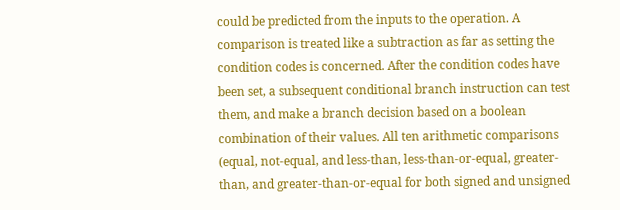could be predicted from the inputs to the operation. A comparison is treated like a subtraction as far as setting the condition codes is concerned. After the condition codes have been set, a subsequent conditional branch instruction can test them, and make a branch decision based on a boolean combination of their values. All ten arithmetic comparisons (equal, not-equal, and less-than, less-than-or-equal, greater-than, and greater-than-or-equal for both signed and unsigned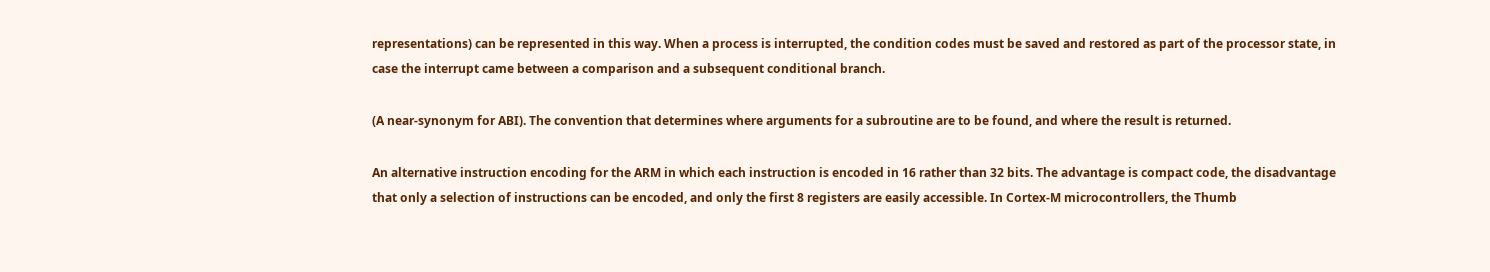representations) can be represented in this way. When a process is interrupted, the condition codes must be saved and restored as part of the processor state, in case the interrupt came between a comparison and a subsequent conditional branch.

(A near-synonym for ABI). The convention that determines where arguments for a subroutine are to be found, and where the result is returned.

An alternative instruction encoding for the ARM in which each instruction is encoded in 16 rather than 32 bits. The advantage is compact code, the disadvantage that only a selection of instructions can be encoded, and only the first 8 registers are easily accessible. In Cortex-M microcontrollers, the Thumb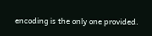encoding is the only one provided.